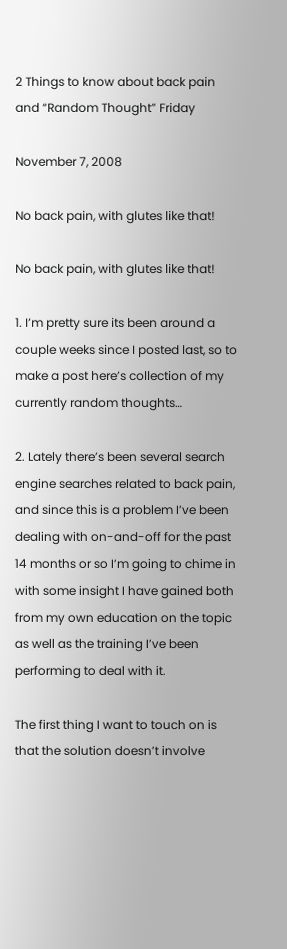2 Things to know about back pain and “Random Thought” Friday

November 7, 2008

No back pain, with glutes like that!

No back pain, with glutes like that!

1. I’m pretty sure its been around a couple weeks since I posted last, so to make a post here’s collection of my currently random thoughts…

2. Lately there’s been several search engine searches related to back pain, and since this is a problem I’ve been dealing with on-and-off for the past 14 months or so I’m going to chime in with some insight I have gained both from my own education on the topic as well as the training I’ve been performing to deal with it.

The first thing I want to touch on is that the solution doesn’t involve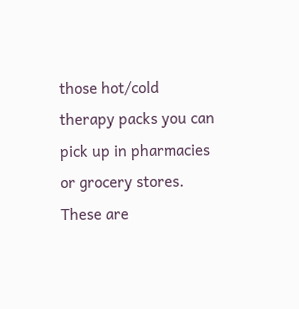those hot/cold therapy packs you can pick up in pharmacies or grocery stores. These are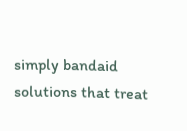simply bandaid solutions that treat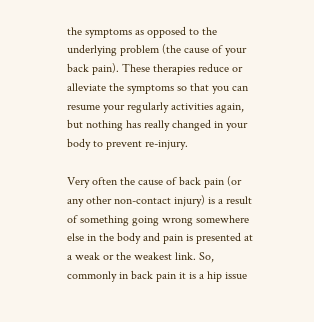the symptoms as opposed to the underlying problem (the cause of your back pain). These therapies reduce or alleviate the symptoms so that you can resume your regularly activities again, but nothing has really changed in your body to prevent re-injury.

Very often the cause of back pain (or any other non-contact injury) is a result of something going wrong somewhere else in the body and pain is presented at a weak or the weakest link. So, commonly in back pain it is a hip issue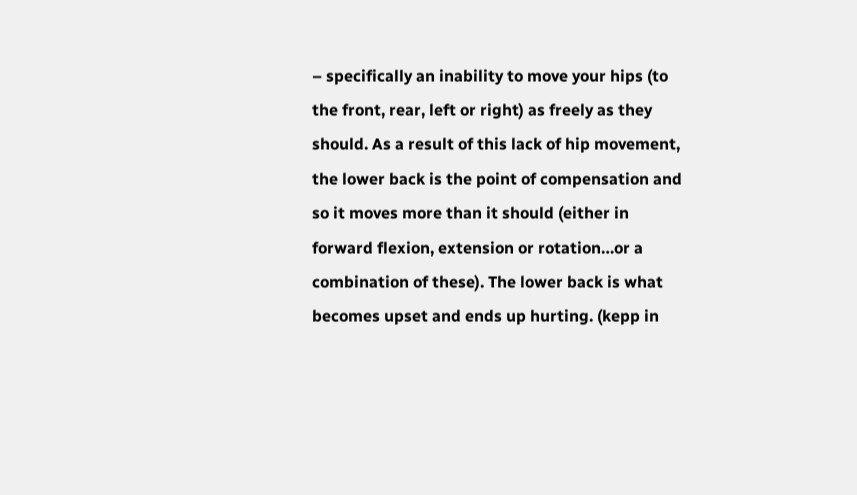– specifically an inability to move your hips (to the front, rear, left or right) as freely as they should. As a result of this lack of hip movement, the lower back is the point of compensation and so it moves more than it should (either in forward flexion, extension or rotation…or a combination of these). The lower back is what becomes upset and ends up hurting. (kepp in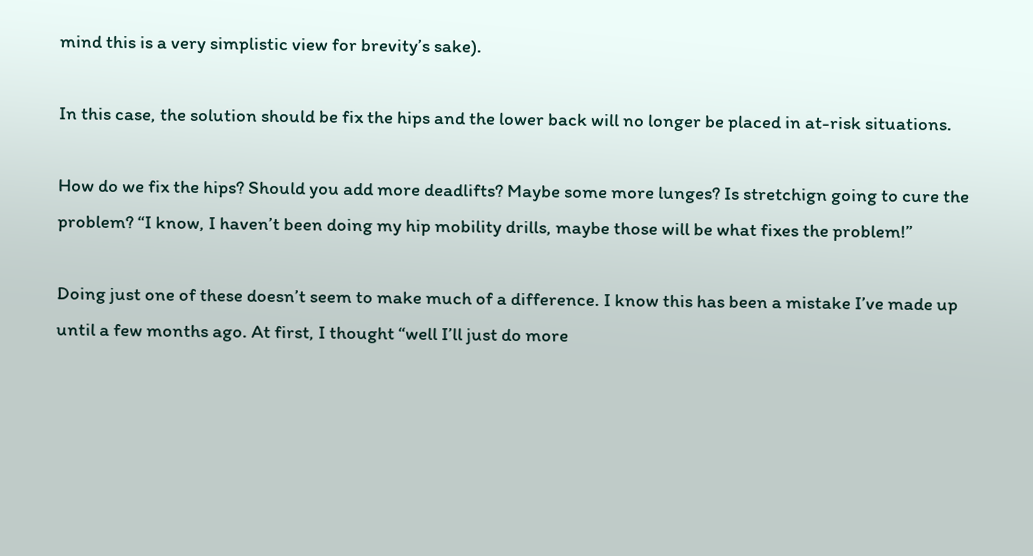mind this is a very simplistic view for brevity’s sake).

In this case, the solution should be fix the hips and the lower back will no longer be placed in at-risk situations.

How do we fix the hips? Should you add more deadlifts? Maybe some more lunges? Is stretchign going to cure the problem? “I know, I haven’t been doing my hip mobility drills, maybe those will be what fixes the problem!”

Doing just one of these doesn’t seem to make much of a difference. I know this has been a mistake I’ve made up until a few months ago. At first, I thought “well I’ll just do more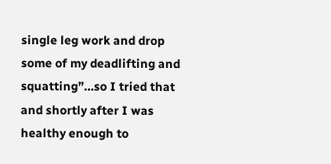single leg work and drop some of my deadlifting and squatting”…so I tried that and shortly after I was healthy enough to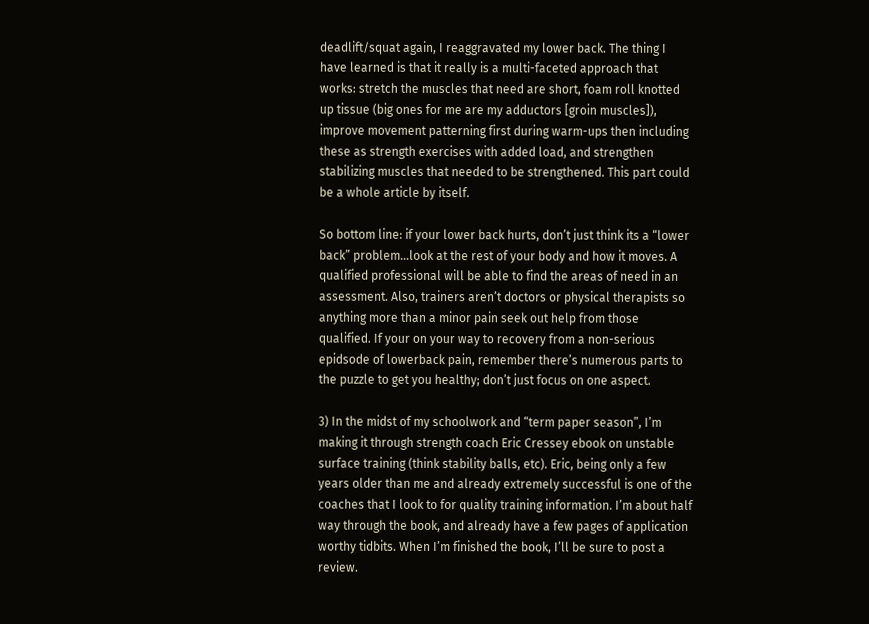deadlift/squat again, I reaggravated my lower back. The thing I have learned is that it really is a multi-faceted approach that works: stretch the muscles that need are short, foam roll knotted up tissue (big ones for me are my adductors [groin muscles]), improve movement patterning first during warm-ups then including these as strength exercises with added load, and strengthen stabilizing muscles that needed to be strengthened. This part could be a whole article by itself.

So bottom line: if your lower back hurts, don’t just think its a “lower back” problem…look at the rest of your body and how it moves. A qualified professional will be able to find the areas of need in an assessment. Also, trainers aren’t doctors or physical therapists so anything more than a minor pain seek out help from those qualified. If your on your way to recovery from a non-serious epidsode of lowerback pain, remember there’s numerous parts to the puzzle to get you healthy; don’t just focus on one aspect.

3) In the midst of my schoolwork and “term paper season”, I’m making it through strength coach Eric Cressey ebook on unstable surface training (think stability balls, etc). Eric, being only a few years older than me and already extremely successful is one of the coaches that I look to for quality training information. I’m about half way through the book, and already have a few pages of application worthy tidbits. When I’m finished the book, I’ll be sure to post a review.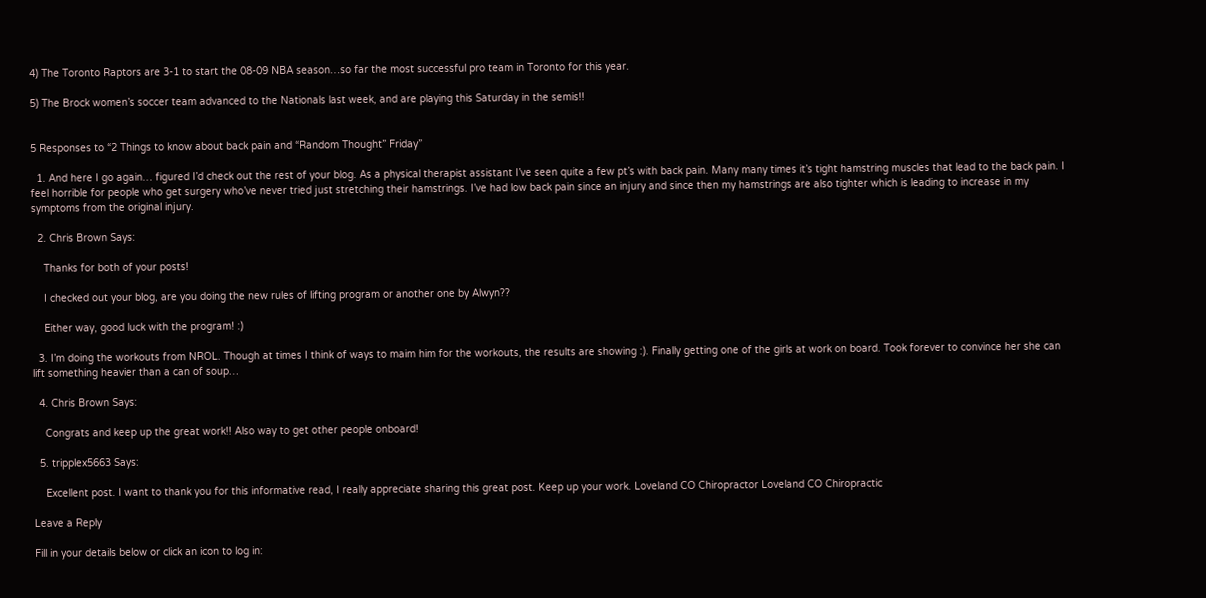4) The Toronto Raptors are 3-1 to start the 08-09 NBA season…so far the most successful pro team in Toronto for this year.

5) The Brock women’s soccer team advanced to the Nationals last week, and are playing this Saturday in the semis!!


5 Responses to “2 Things to know about back pain and “Random Thought” Friday”

  1. And here I go again… figured I’d check out the rest of your blog. As a physical therapist assistant I’ve seen quite a few pt’s with back pain. Many many times it’s tight hamstring muscles that lead to the back pain. I feel horrible for people who get surgery who’ve never tried just stretching their hamstrings. I’ve had low back pain since an injury and since then my hamstrings are also tighter which is leading to increase in my symptoms from the original injury.

  2. Chris Brown Says:

    Thanks for both of your posts!

    I checked out your blog, are you doing the new rules of lifting program or another one by Alwyn??

    Either way, good luck with the program! :)

  3. I’m doing the workouts from NROL. Though at times I think of ways to maim him for the workouts, the results are showing :). Finally getting one of the girls at work on board. Took forever to convince her she can lift something heavier than a can of soup…

  4. Chris Brown Says:

    Congrats and keep up the great work!! Also way to get other people onboard!

  5. tripplex5663 Says:

    Excellent post. I want to thank you for this informative read, I really appreciate sharing this great post. Keep up your work. Loveland CO Chiropractor Loveland CO Chiropractic

Leave a Reply

Fill in your details below or click an icon to log in: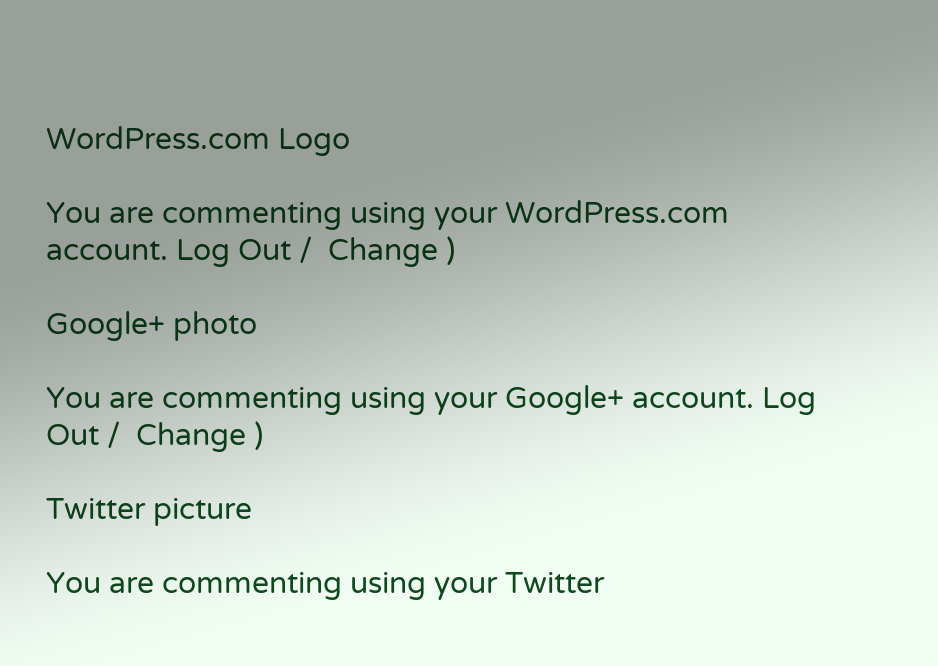WordPress.com Logo

You are commenting using your WordPress.com account. Log Out /  Change )

Google+ photo

You are commenting using your Google+ account. Log Out /  Change )

Twitter picture

You are commenting using your Twitter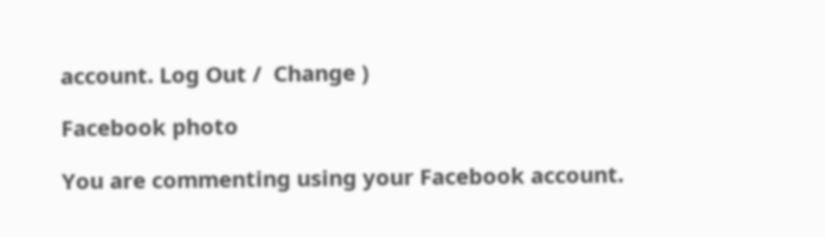account. Log Out /  Change )

Facebook photo

You are commenting using your Facebook account.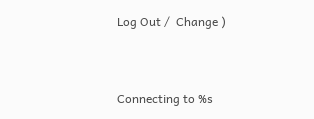Log Out /  Change )


Connecting to %s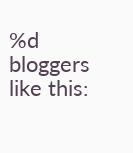%d bloggers like this: